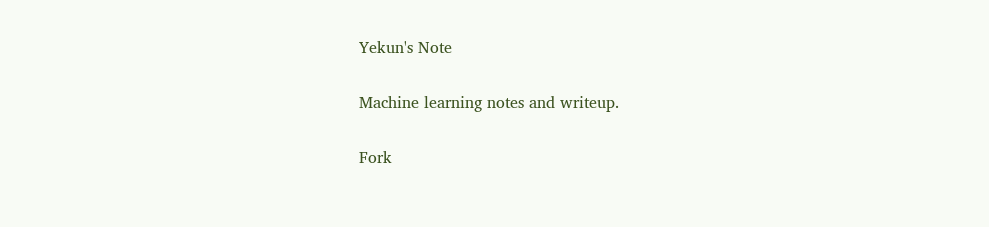Yekun's Note

Machine learning notes and writeup.

Fork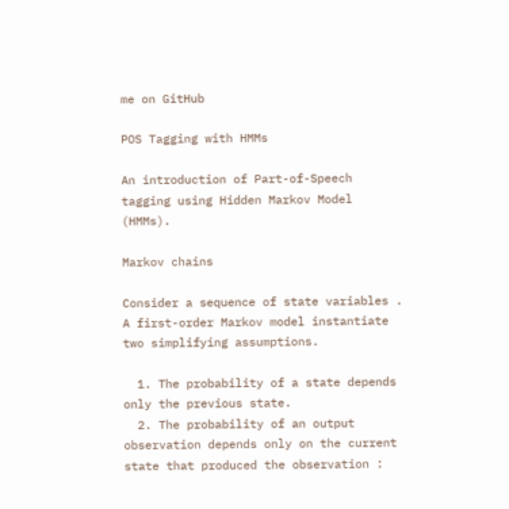me on GitHub

POS Tagging with HMMs

An introduction of Part-of-Speech tagging using Hidden Markov Model (HMMs).

Markov chains

Consider a sequence of state variables . A first-order Markov model instantiate two simplifying assumptions.

  1. The probability of a state depends only the previous state.
  2. The probability of an output observation depends only on the current state that produced the observation :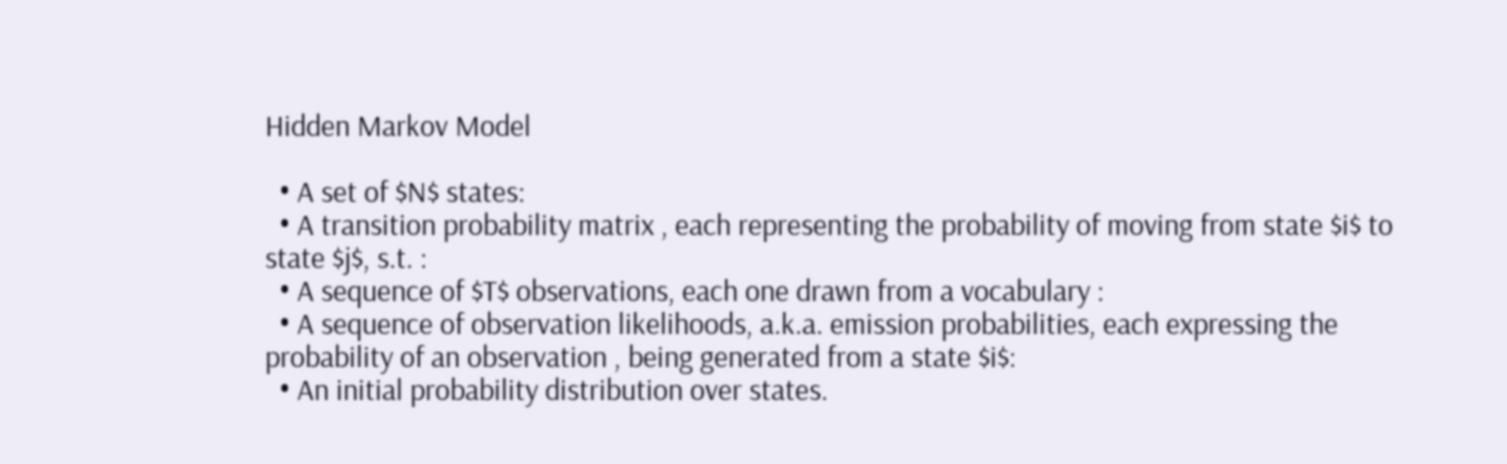Hidden Markov Model

  • A set of $N$ states:
  • A transition probability matrix , each representing the probability of moving from state $i$ to state $j$, s.t. :
  • A sequence of $T$ observations, each one drawn from a vocabulary :
  • A sequence of observation likelihoods, a.k.a. emission probabilities, each expressing the probability of an observation , being generated from a state $i$:
  • An initial probability distribution over states.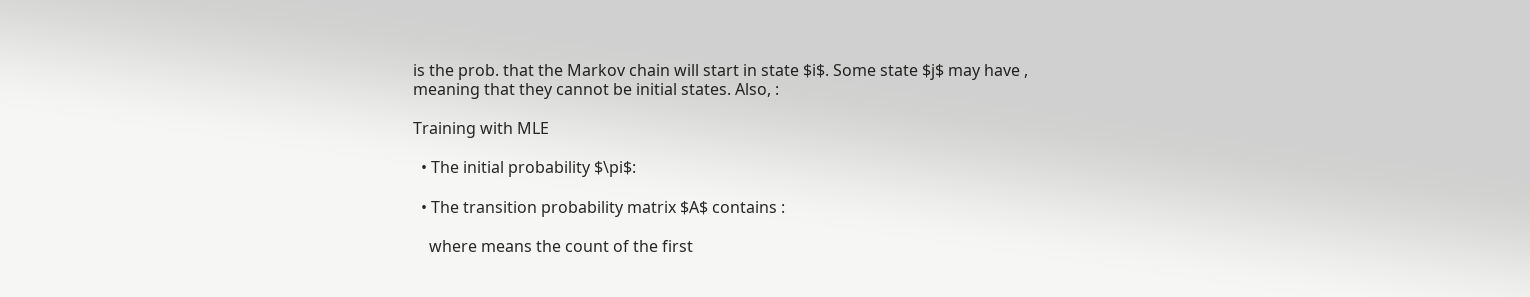is the prob. that the Markov chain will start in state $i$. Some state $j$ may have , meaning that they cannot be initial states. Also, :

Training with MLE

  • The initial probability $\pi$:

  • The transition probability matrix $A$ contains :

    where means the count of the first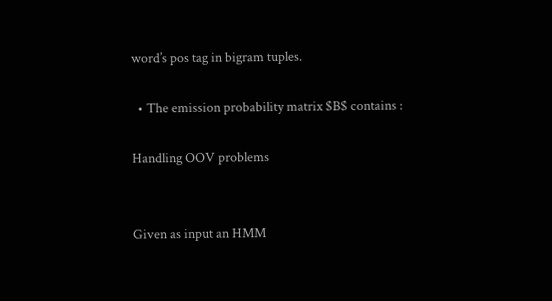word’s pos tag in bigram tuples.

  • The emission probability matrix $B$ contains :

Handling OOV problems


Given as input an HMM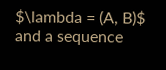$\lambda = (A, B)$ and a sequence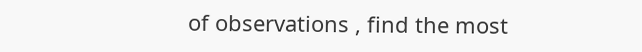of observations , find the most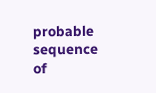probable sequence of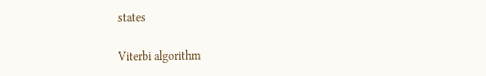states

Viterbi algorithm